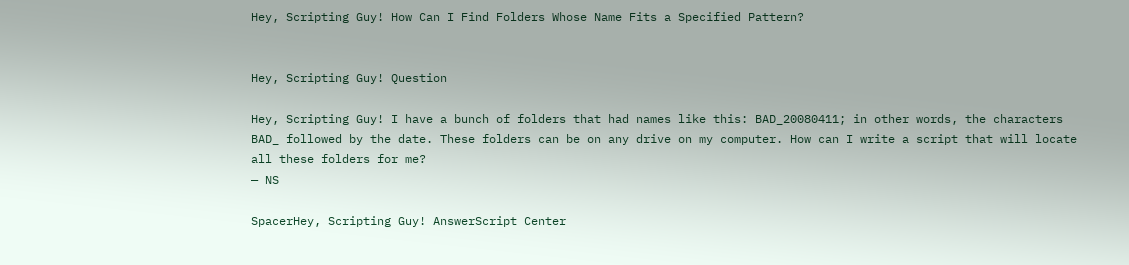Hey, Scripting Guy! How Can I Find Folders Whose Name Fits a Specified Pattern?


Hey, Scripting Guy! Question

Hey, Scripting Guy! I have a bunch of folders that had names like this: BAD_20080411; in other words, the characters BAD_ followed by the date. These folders can be on any drive on my computer. How can I write a script that will locate all these folders for me?
— NS

SpacerHey, Scripting Guy! AnswerScript Center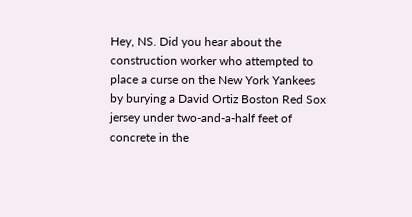Hey, NS. Did you hear about the construction worker who attempted to place a curse on the New York Yankees by burying a David Ortiz Boston Red Sox jersey under two-and-a-half feet of concrete in the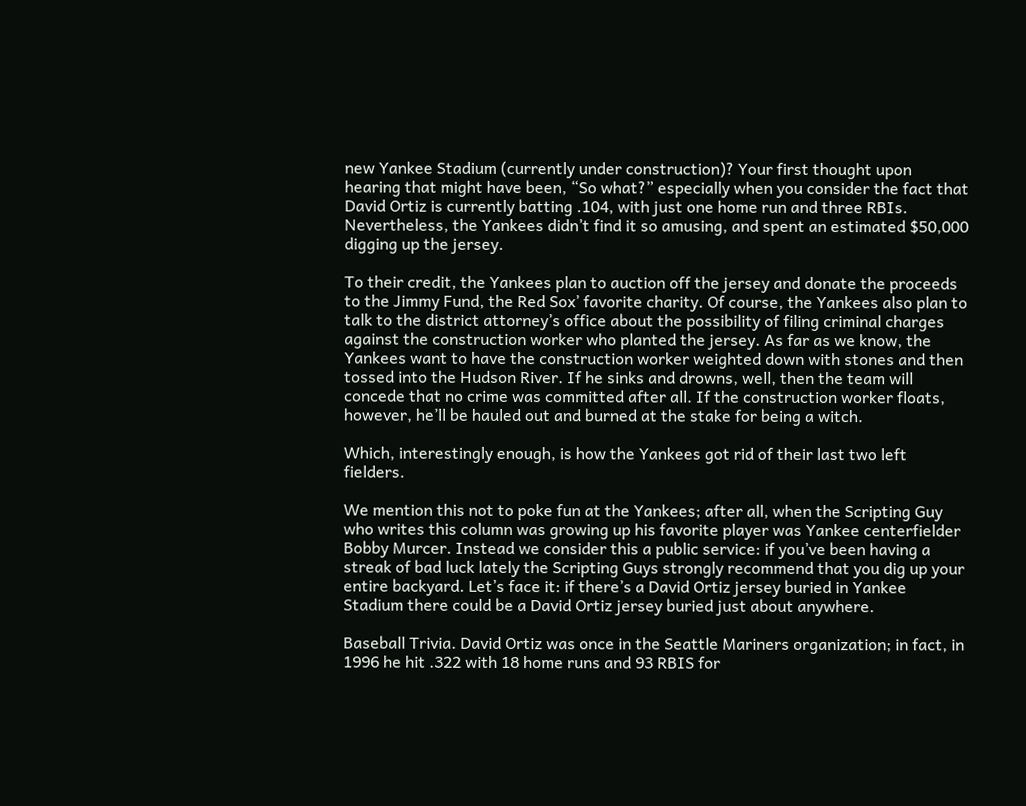new Yankee Stadium (currently under construction)? Your first thought upon hearing that might have been, “So what?” especially when you consider the fact that David Ortiz is currently batting .104, with just one home run and three RBIs. Nevertheless, the Yankees didn’t find it so amusing, and spent an estimated $50,000 digging up the jersey.

To their credit, the Yankees plan to auction off the jersey and donate the proceeds to the Jimmy Fund, the Red Sox’ favorite charity. Of course, the Yankees also plan to talk to the district attorney’s office about the possibility of filing criminal charges against the construction worker who planted the jersey. As far as we know, the Yankees want to have the construction worker weighted down with stones and then tossed into the Hudson River. If he sinks and drowns, well, then the team will concede that no crime was committed after all. If the construction worker floats, however, he’ll be hauled out and burned at the stake for being a witch.

Which, interestingly enough, is how the Yankees got rid of their last two left fielders.

We mention this not to poke fun at the Yankees; after all, when the Scripting Guy who writes this column was growing up his favorite player was Yankee centerfielder Bobby Murcer. Instead we consider this a public service: if you’ve been having a streak of bad luck lately the Scripting Guys strongly recommend that you dig up your entire backyard. Let’s face it: if there’s a David Ortiz jersey buried in Yankee Stadium there could be a David Ortiz jersey buried just about anywhere.

Baseball Trivia. David Ortiz was once in the Seattle Mariners organization; in fact, in 1996 he hit .322 with 18 home runs and 93 RBIS for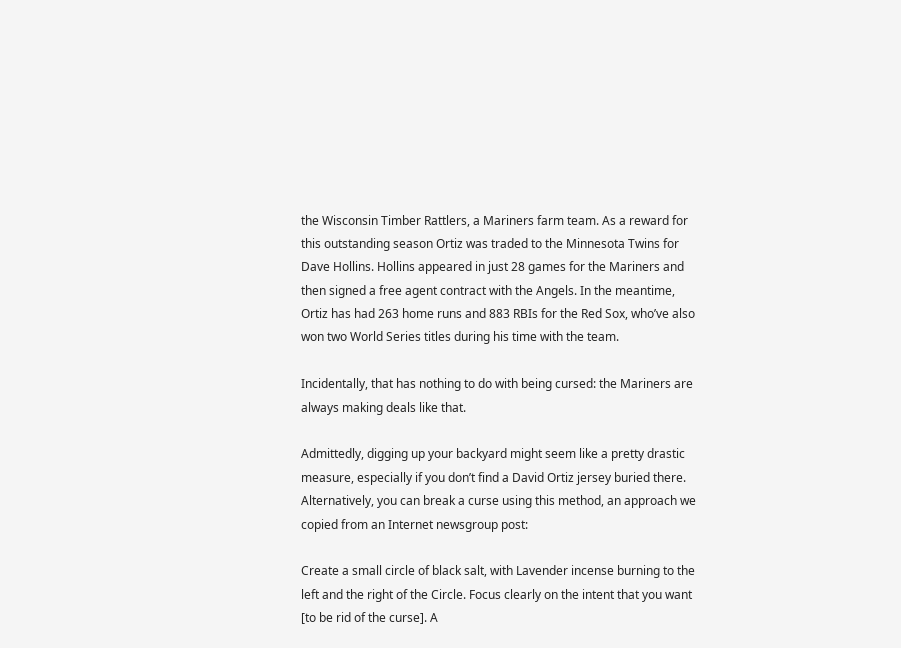the Wisconsin Timber Rattlers, a Mariners farm team. As a reward for this outstanding season Ortiz was traded to the Minnesota Twins for Dave Hollins. Hollins appeared in just 28 games for the Mariners and then signed a free agent contract with the Angels. In the meantime, Ortiz has had 263 home runs and 883 RBIs for the Red Sox, who’ve also won two World Series titles during his time with the team.

Incidentally, that has nothing to do with being cursed: the Mariners are always making deals like that.

Admittedly, digging up your backyard might seem like a pretty drastic measure, especially if you don’t find a David Ortiz jersey buried there. Alternatively, you can break a curse using this method, an approach we copied from an Internet newsgroup post:

Create a small circle of black salt, with Lavender incense burning to the left and the right of the Circle. Focus clearly on the intent that you want [to be rid of the curse]. A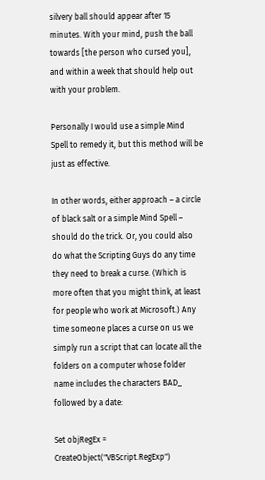silvery ball should appear after 15 minutes. With your mind, push the ball towards [the person who cursed you], and within a week that should help out with your problem.

Personally I would use a simple Mind Spell to remedy it, but this method will be just as effective.

In other words, either approach – a circle of black salt or a simple Mind Spell – should do the trick. Or, you could also do what the Scripting Guys do any time they need to break a curse. (Which is more often that you might think, at least for people who work at Microsoft.) Any time someone places a curse on us we simply run a script that can locate all the folders on a computer whose folder name includes the characters BAD_ followed by a date:

Set objRegEx = CreateObject("VBScript.RegExp")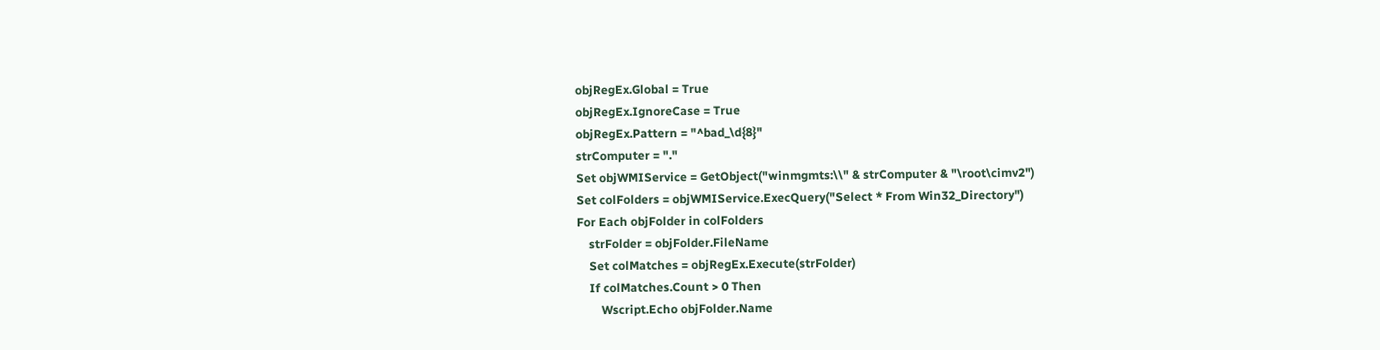objRegEx.Global = True
objRegEx.IgnoreCase = True
objRegEx.Pattern = "^bad_\d{8}"
strComputer = "."
Set objWMIService = GetObject("winmgmts:\\" & strComputer & "\root\cimv2")
Set colFolders = objWMIService.ExecQuery("Select * From Win32_Directory")
For Each objFolder in colFolders
    strFolder = objFolder.FileName
    Set colMatches = objRegEx.Execute(strFolder)
    If colMatches.Count > 0 Then
        Wscript.Echo objFolder.Name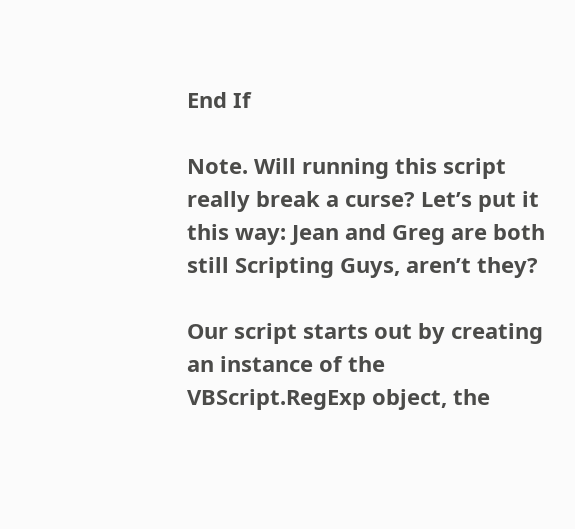End If

Note. Will running this script really break a curse? Let’s put it this way: Jean and Greg are both still Scripting Guys, aren’t they?

Our script starts out by creating an instance of the VBScript.RegExp object, the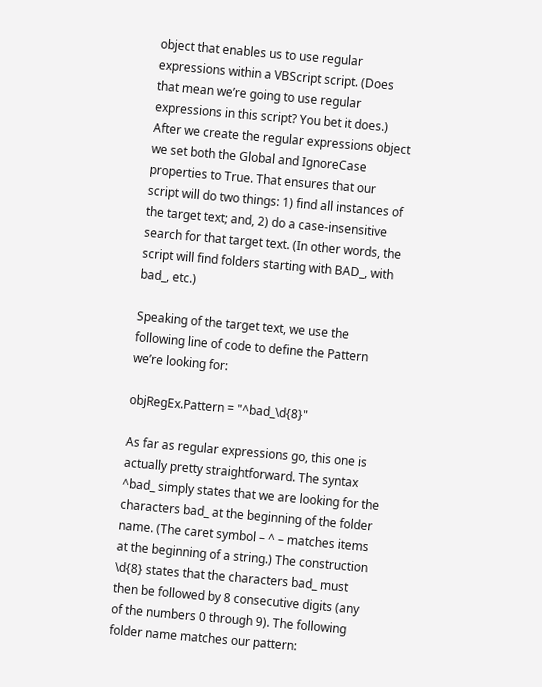object that enables us to use regular expressions within a VBScript script. (Does that mean we’re going to use regular expressions in this script? You bet it does.) After we create the regular expressions object we set both the Global and IgnoreCase properties to True. That ensures that our script will do two things: 1) find all instances of the target text; and, 2) do a case-insensitive search for that target text. (In other words, the script will find folders starting with BAD_, with bad_, etc.)

Speaking of the target text, we use the following line of code to define the Pattern we’re looking for:

objRegEx.Pattern = "^bad_\d{8}"

As far as regular expressions go, this one is actually pretty straightforward. The syntax ^bad_ simply states that we are looking for the characters bad_ at the beginning of the folder name. (The caret symbol – ^ – matches items at the beginning of a string.) The construction \d{8} states that the characters bad_ must then be followed by 8 consecutive digits (any of the numbers 0 through 9). The following folder name matches our pattern: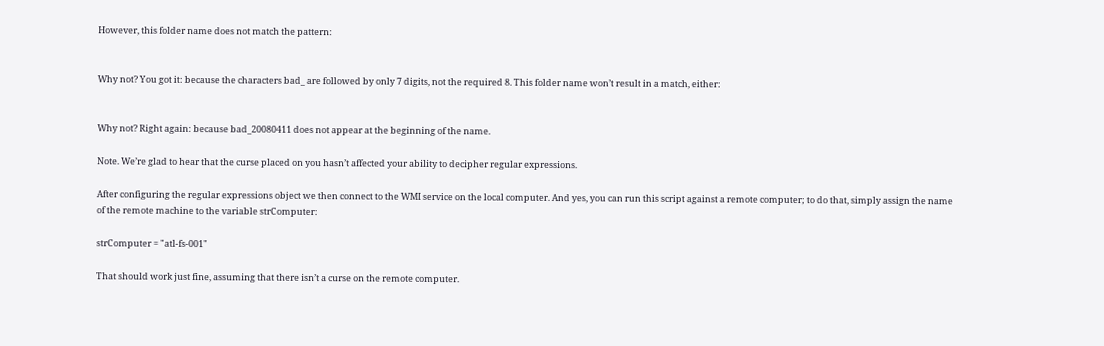However, this folder name does not match the pattern:


Why not? You got it: because the characters bad_ are followed by only 7 digits, not the required 8. This folder name won’t result in a match, either:


Why not? Right again: because bad_20080411 does not appear at the beginning of the name.

Note. We’re glad to hear that the curse placed on you hasn’t affected your ability to decipher regular expressions.

After configuring the regular expressions object we then connect to the WMI service on the local computer. And yes, you can run this script against a remote computer; to do that, simply assign the name of the remote machine to the variable strComputer:

strComputer = "atl-fs-001"

That should work just fine, assuming that there isn’t a curse on the remote computer.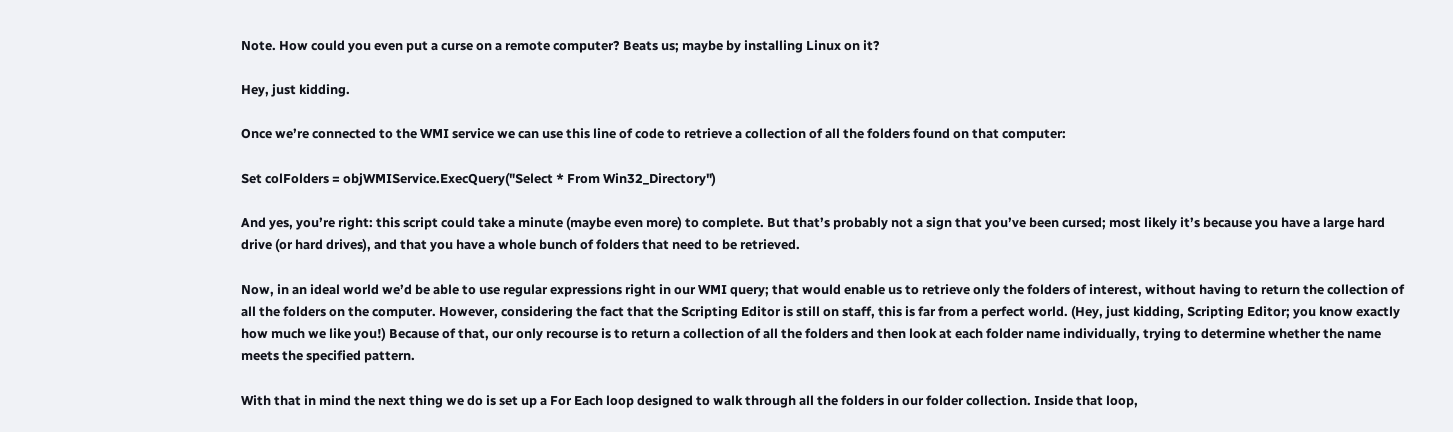Note. How could you even put a curse on a remote computer? Beats us; maybe by installing Linux on it?

Hey, just kidding.

Once we’re connected to the WMI service we can use this line of code to retrieve a collection of all the folders found on that computer:

Set colFolders = objWMIService.ExecQuery("Select * From Win32_Directory")

And yes, you’re right: this script could take a minute (maybe even more) to complete. But that’s probably not a sign that you’ve been cursed; most likely it’s because you have a large hard drive (or hard drives), and that you have a whole bunch of folders that need to be retrieved.

Now, in an ideal world we’d be able to use regular expressions right in our WMI query; that would enable us to retrieve only the folders of interest, without having to return the collection of all the folders on the computer. However, considering the fact that the Scripting Editor is still on staff, this is far from a perfect world. (Hey, just kidding, Scripting Editor; you know exactly how much we like you!) Because of that, our only recourse is to return a collection of all the folders and then look at each folder name individually, trying to determine whether the name meets the specified pattern.

With that in mind the next thing we do is set up a For Each loop designed to walk through all the folders in our folder collection. Inside that loop,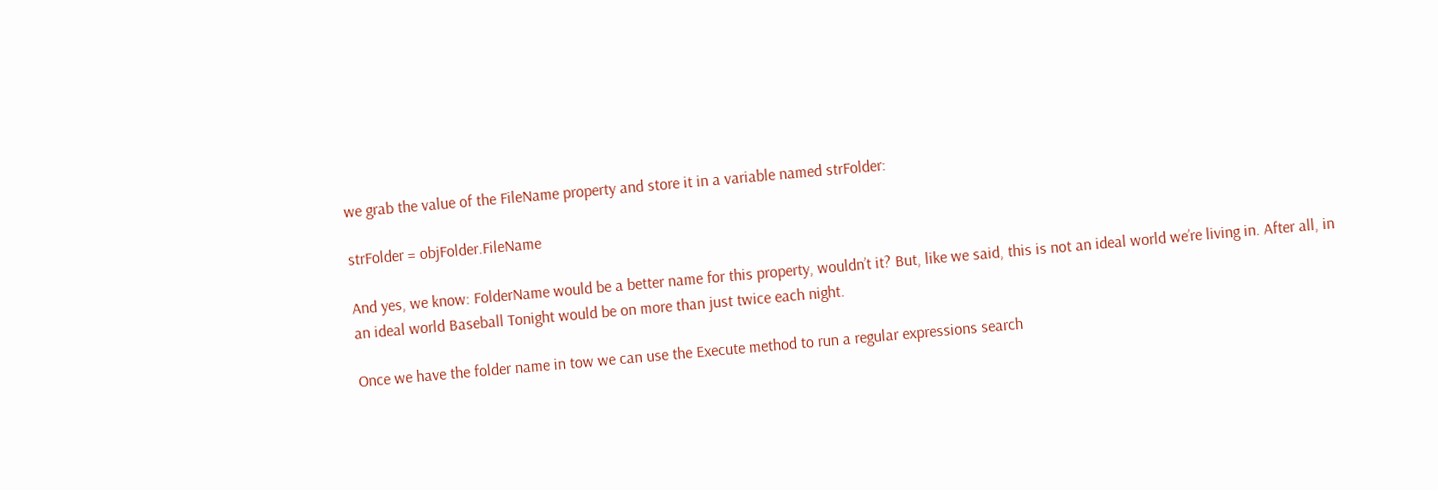we grab the value of the FileName property and store it in a variable named strFolder:

strFolder = objFolder.FileName

And yes, we know: FolderName would be a better name for this property, wouldn’t it? But, like we said, this is not an ideal world we’re living in. After all, in an ideal world Baseball Tonight would be on more than just twice each night.

Once we have the folder name in tow we can use the Execute method to run a regular expressions search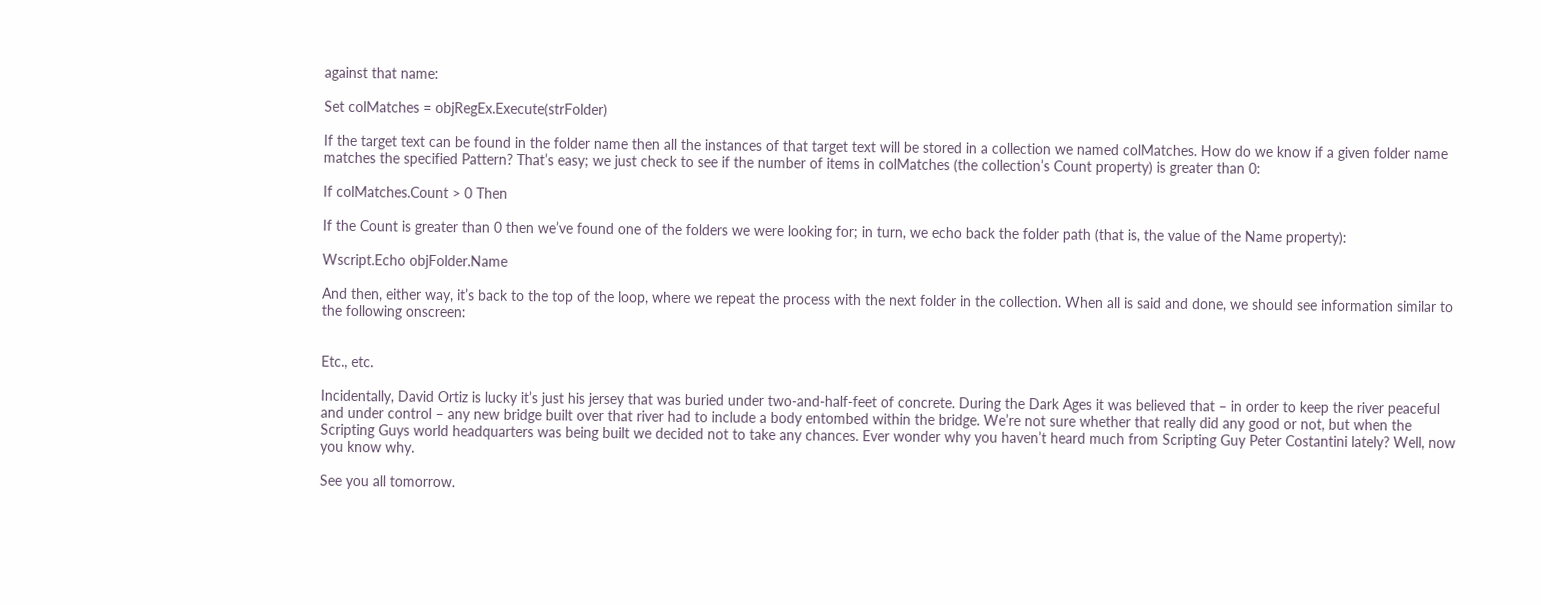against that name:

Set colMatches = objRegEx.Execute(strFolder)

If the target text can be found in the folder name then all the instances of that target text will be stored in a collection we named colMatches. How do we know if a given folder name matches the specified Pattern? That’s easy; we just check to see if the number of items in colMatches (the collection’s Count property) is greater than 0:

If colMatches.Count > 0 Then

If the Count is greater than 0 then we’ve found one of the folders we were looking for; in turn, we echo back the folder path (that is, the value of the Name property):

Wscript.Echo objFolder.Name

And then, either way, it’s back to the top of the loop, where we repeat the process with the next folder in the collection. When all is said and done, we should see information similar to the following onscreen:


Etc., etc.

Incidentally, David Ortiz is lucky it’s just his jersey that was buried under two-and-half-feet of concrete. During the Dark Ages it was believed that – in order to keep the river peaceful and under control – any new bridge built over that river had to include a body entombed within the bridge. We’re not sure whether that really did any good or not, but when the Scripting Guys world headquarters was being built we decided not to take any chances. Ever wonder why you haven’t heard much from Scripting Guy Peter Costantini lately? Well, now you know why.

See you all tomorrow.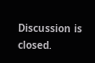Discussion is closed.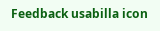Feedback usabilla icon